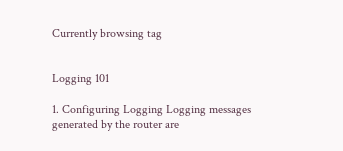Currently browsing tag


Logging 101

1. Configuring Logging Logging messages generated by the router are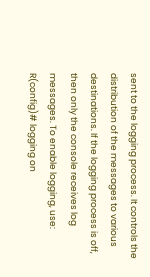sent to the logging process. It controls the distribution of the messages to various destinations. If the logging process is off, then only the console receives log messages. To enable logging, use: R(config)# logging on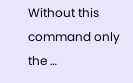Without this command only the …